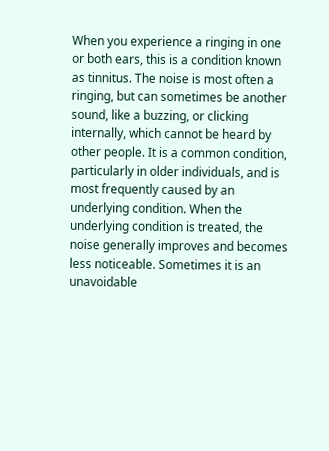When you experience a ringing in one or both ears, this is a condition known as tinnitus. The noise is most often a ringing, but can sometimes be another sound, like a buzzing, or clicking internally, which cannot be heard by other people. It is a common condition, particularly in older individuals, and is most frequently caused by an underlying condition. When the underlying condition is treated, the noise generally improves and becomes less noticeable. Sometimes it is an unavoidable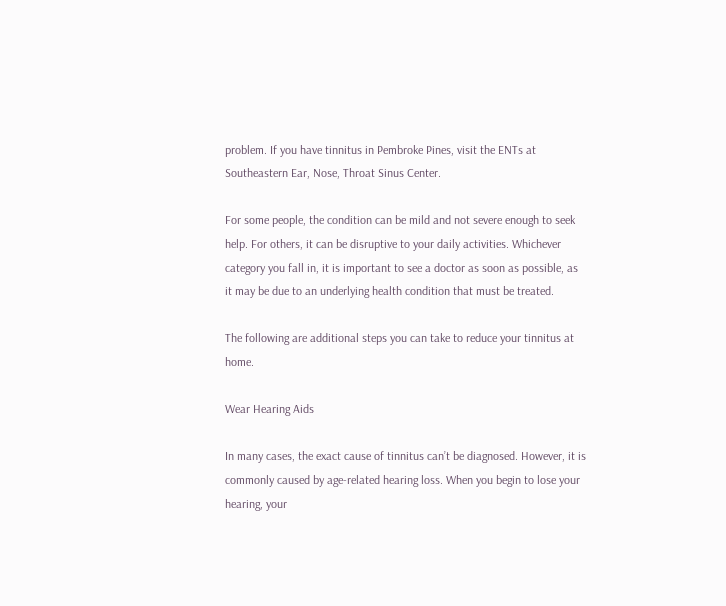problem. If you have tinnitus in Pembroke Pines, visit the ENTs at Southeastern Ear, Nose, Throat Sinus Center.

For some people, the condition can be mild and not severe enough to seek help. For others, it can be disruptive to your daily activities. Whichever category you fall in, it is important to see a doctor as soon as possible, as it may be due to an underlying health condition that must be treated.

The following are additional steps you can take to reduce your tinnitus at home.

Wear Hearing Aids

In many cases, the exact cause of tinnitus can’t be diagnosed. However, it is commonly caused by age-related hearing loss. When you begin to lose your hearing, your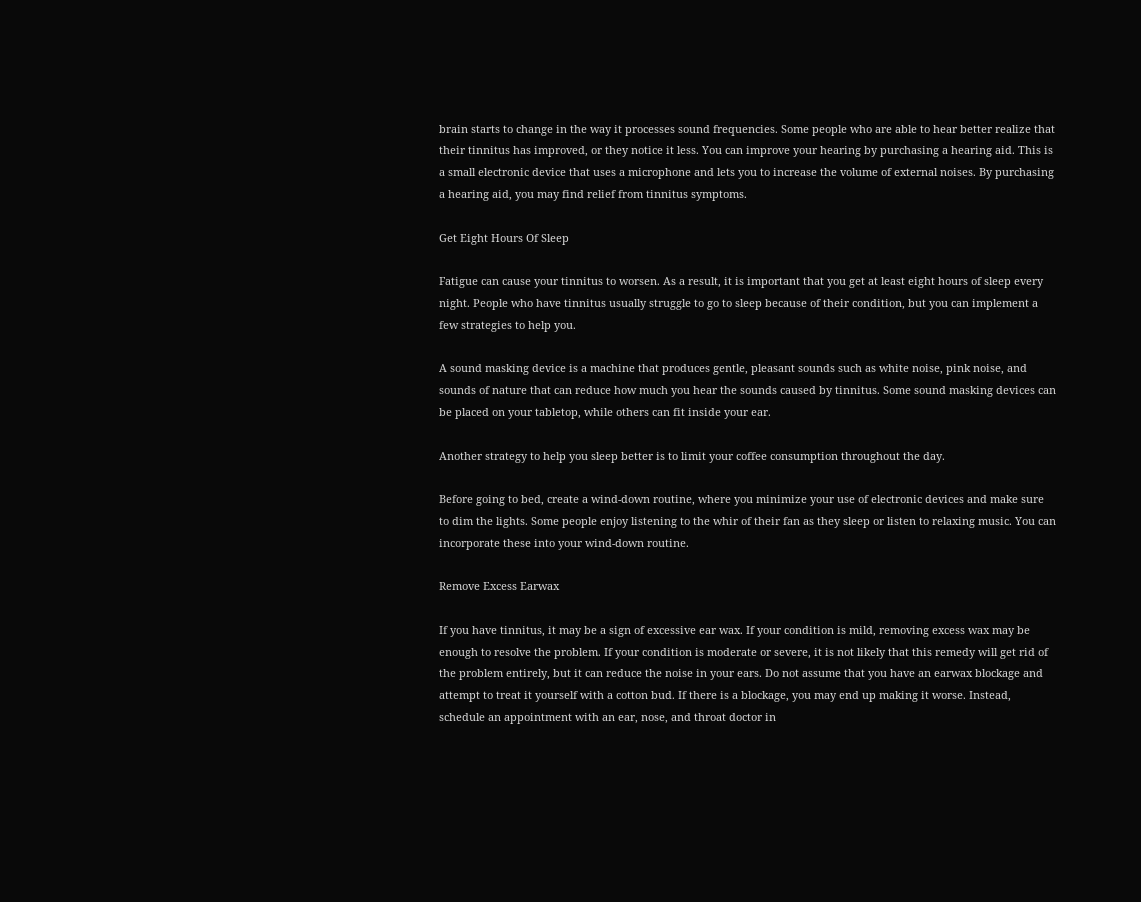brain starts to change in the way it processes sound frequencies. Some people who are able to hear better realize that their tinnitus has improved, or they notice it less. You can improve your hearing by purchasing a hearing aid. This is a small electronic device that uses a microphone and lets you to increase the volume of external noises. By purchasing a hearing aid, you may find relief from tinnitus symptoms.

Get Eight Hours Of Sleep

Fatigue can cause your tinnitus to worsen. As a result, it is important that you get at least eight hours of sleep every night. People who have tinnitus usually struggle to go to sleep because of their condition, but you can implement a few strategies to help you.

A sound masking device is a machine that produces gentle, pleasant sounds such as white noise, pink noise, and sounds of nature that can reduce how much you hear the sounds caused by tinnitus. Some sound masking devices can be placed on your tabletop, while others can fit inside your ear.

Another strategy to help you sleep better is to limit your coffee consumption throughout the day.

Before going to bed, create a wind-down routine, where you minimize your use of electronic devices and make sure to dim the lights. Some people enjoy listening to the whir of their fan as they sleep or listen to relaxing music. You can incorporate these into your wind-down routine.

Remove Excess Earwax

If you have tinnitus, it may be a sign of excessive ear wax. If your condition is mild, removing excess wax may be enough to resolve the problem. If your condition is moderate or severe, it is not likely that this remedy will get rid of the problem entirely, but it can reduce the noise in your ears. Do not assume that you have an earwax blockage and attempt to treat it yourself with a cotton bud. If there is a blockage, you may end up making it worse. Instead, schedule an appointment with an ear, nose, and throat doctor in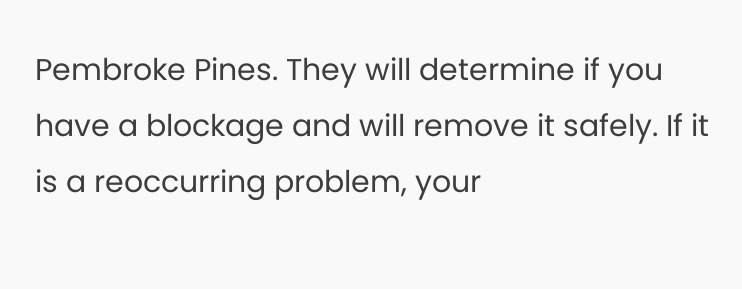Pembroke Pines. They will determine if you have a blockage and will remove it safely. If it is a reoccurring problem, your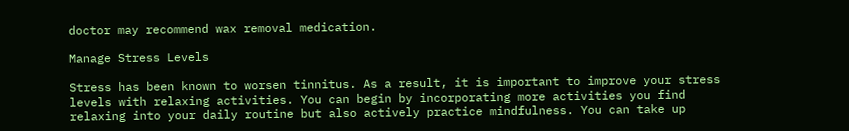doctor may recommend wax removal medication.

Manage Stress Levels

Stress has been known to worsen tinnitus. As a result, it is important to improve your stress levels with relaxing activities. You can begin by incorporating more activities you find relaxing into your daily routine but also actively practice mindfulness. You can take up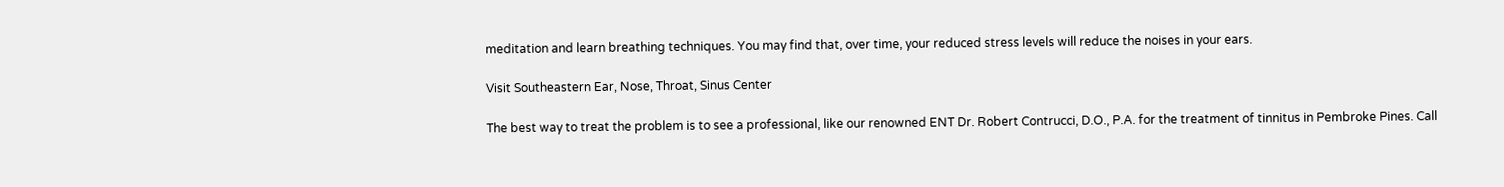meditation and learn breathing techniques. You may find that, over time, your reduced stress levels will reduce the noises in your ears.

Visit Southeastern Ear, Nose, Throat, Sinus Center

The best way to treat the problem is to see a professional, like our renowned ENT Dr. Robert Contrucci, D.O., P.A. for the treatment of tinnitus in Pembroke Pines. Call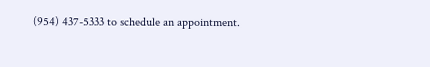(954) 437-5333 to schedule an appointment.